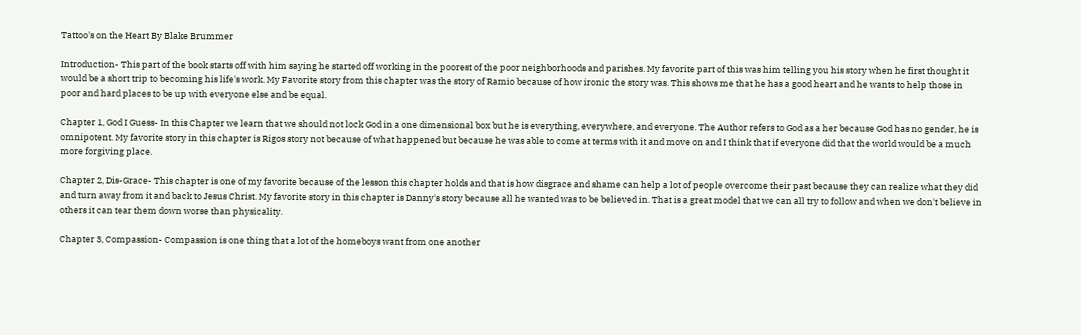Tattoo's on the Heart By Blake Brummer

Introduction- This part of the book starts off with him saying he started off working in the poorest of the poor neighborhoods and parishes. My favorite part of this was him telling you his story when he first thought it would be a short trip to becoming his life's work. My Favorite story from this chapter was the story of Ramio because of how ironic the story was. This shows me that he has a good heart and he wants to help those in poor and hard places to be up with everyone else and be equal.

Chapter 1, God I Guess- In this Chapter we learn that we should not lock God in a one dimensional box but he is everything, everywhere, and everyone. The Author refers to God as a her because God has no gender, he is omnipotent. My favorite story in this chapter is Rigos story not because of what happened but because he was able to come at terms with it and move on and I think that if everyone did that the world would be a much more forgiving place.

Chapter 2, Dis-Grace- This chapter is one of my favorite because of the lesson this chapter holds and that is how disgrace and shame can help a lot of people overcome their past because they can realize what they did and turn away from it and back to Jesus Christ. My favorite story in this chapter is Danny's story because all he wanted was to be believed in. That is a great model that we can all try to follow and when we don't believe in others it can tear them down worse than physicality.

Chapter 3, Compassion- Compassion is one thing that a lot of the homeboys want from one another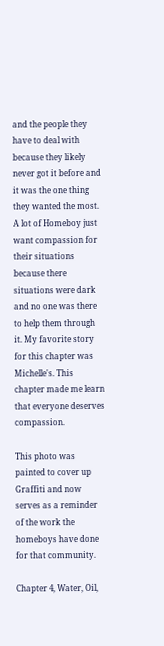and the people they have to deal with because they likely never got it before and it was the one thing they wanted the most. A lot of Homeboy just want compassion for their situations because there situations were dark and no one was there to help them through it. My favorite story for this chapter was Michelle's. This chapter made me learn that everyone deserves compassion.

This photo was painted to cover up Graffiti and now serves as a reminder of the work the homeboys have done for that community.

Chapter 4, Water, Oil,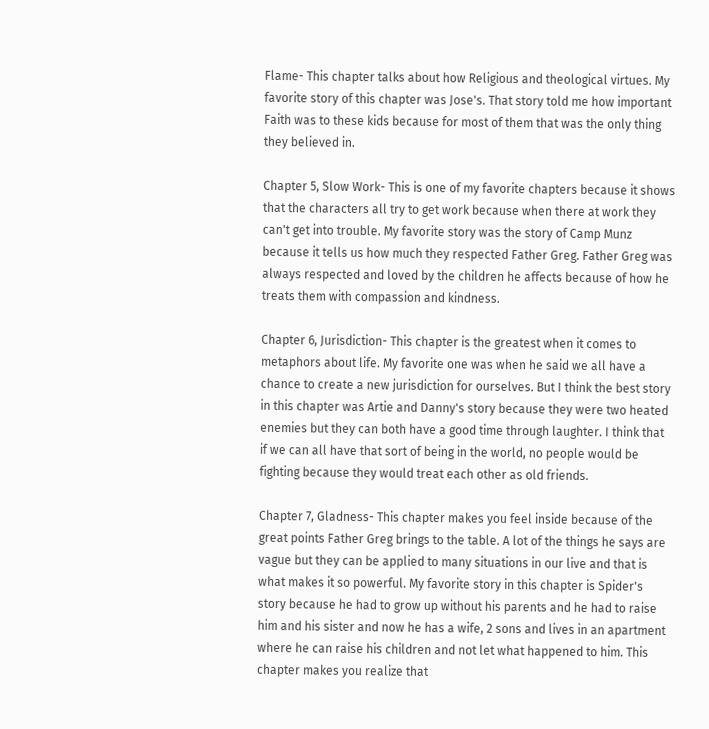Flame- This chapter talks about how Religious and theological virtues. My favorite story of this chapter was Jose's. That story told me how important Faith was to these kids because for most of them that was the only thing they believed in.

Chapter 5, Slow Work- This is one of my favorite chapters because it shows that the characters all try to get work because when there at work they can't get into trouble. My favorite story was the story of Camp Munz because it tells us how much they respected Father Greg. Father Greg was always respected and loved by the children he affects because of how he treats them with compassion and kindness.

Chapter 6, Jurisdiction- This chapter is the greatest when it comes to metaphors about life. My favorite one was when he said we all have a chance to create a new jurisdiction for ourselves. But I think the best story in this chapter was Artie and Danny's story because they were two heated enemies but they can both have a good time through laughter. I think that if we can all have that sort of being in the world, no people would be fighting because they would treat each other as old friends.

Chapter 7, Gladness- This chapter makes you feel inside because of the great points Father Greg brings to the table. A lot of the things he says are vague but they can be applied to many situations in our live and that is what makes it so powerful. My favorite story in this chapter is Spider's story because he had to grow up without his parents and he had to raise him and his sister and now he has a wife, 2 sons and lives in an apartment where he can raise his children and not let what happened to him. This chapter makes you realize that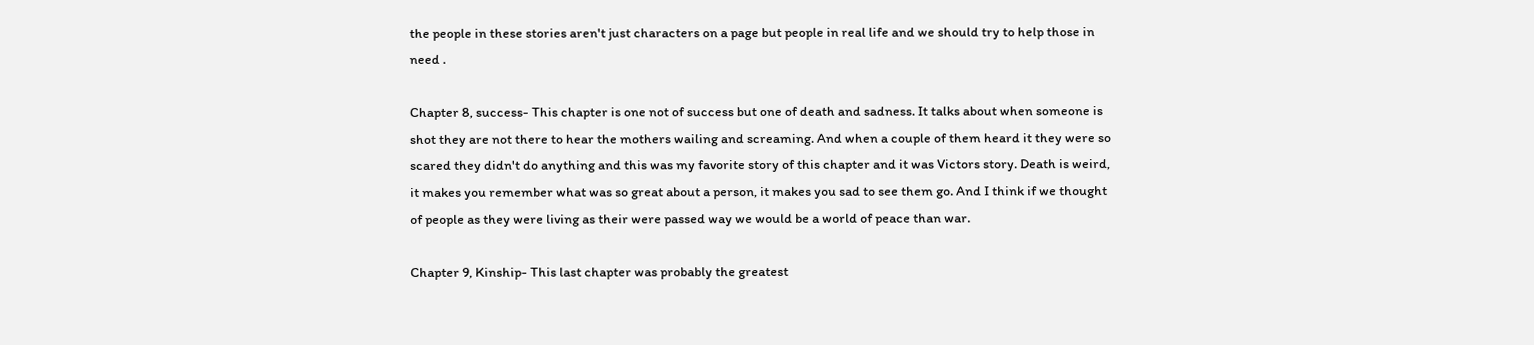the people in these stories aren't just characters on a page but people in real life and we should try to help those in need .

Chapter 8, success- This chapter is one not of success but one of death and sadness. It talks about when someone is shot they are not there to hear the mothers wailing and screaming. And when a couple of them heard it they were so scared they didn't do anything and this was my favorite story of this chapter and it was Victors story. Death is weird, it makes you remember what was so great about a person, it makes you sad to see them go. And I think if we thought of people as they were living as their were passed way we would be a world of peace than war.

Chapter 9, Kinship- This last chapter was probably the greatest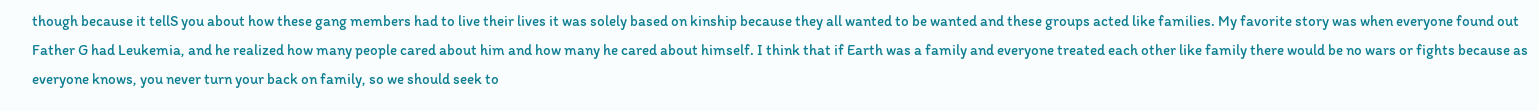though because it tellS you about how these gang members had to live their lives it was solely based on kinship because they all wanted to be wanted and these groups acted like families. My favorite story was when everyone found out Father G had Leukemia, and he realized how many people cared about him and how many he cared about himself. I think that if Earth was a family and everyone treated each other like family there would be no wars or fights because as everyone knows, you never turn your back on family, so we should seek to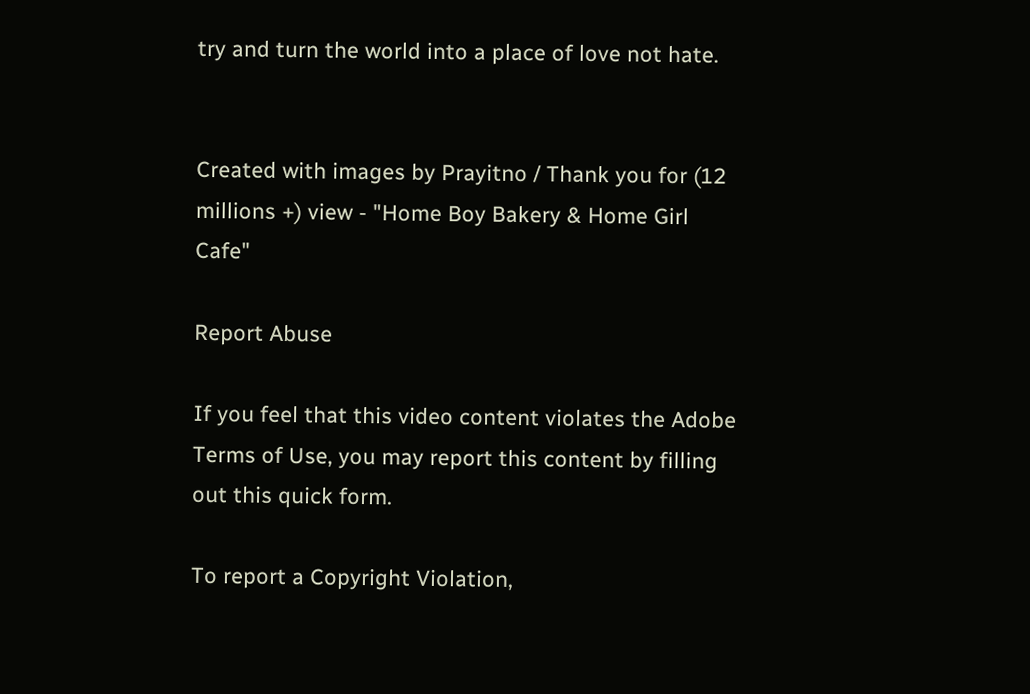try and turn the world into a place of love not hate.


Created with images by Prayitno / Thank you for (12 millions +) view - "Home Boy Bakery & Home Girl Cafe"

Report Abuse

If you feel that this video content violates the Adobe Terms of Use, you may report this content by filling out this quick form.

To report a Copyright Violation,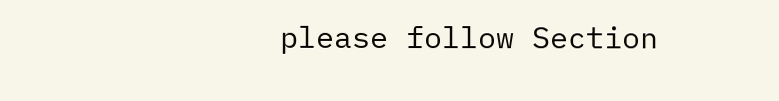please follow Section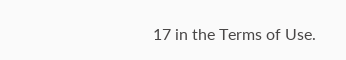17 in the Terms of Use.